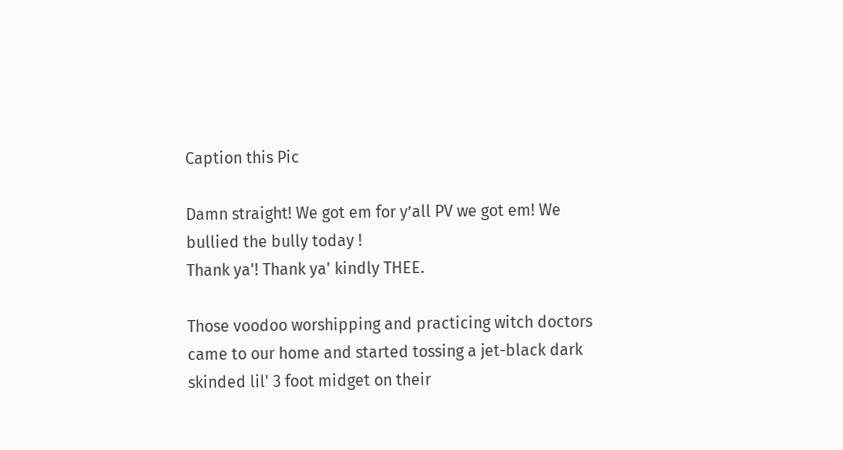Caption this Pic

Damn straight! We got em for y’all PV we got em! We bullied the bully today !
Thank ya'! Thank ya' kindly THEE.

Those voodoo worshipping and practicing witch doctors came to our home and started tossing a jet-black dark skinded lil' 3 foot midget on their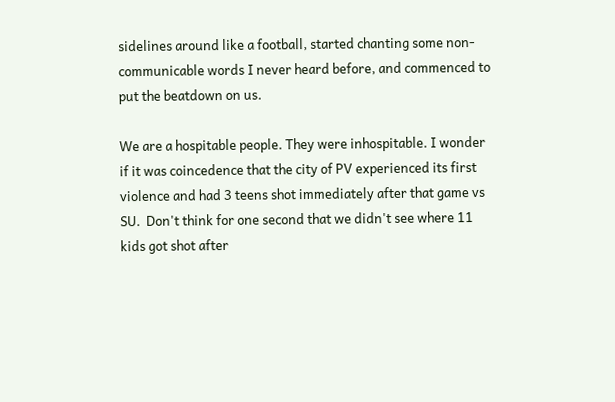sidelines around like a football, started chanting some non-communicable words I never heard before, and commenced to put the beatdown on us.

We are a hospitable people. They were inhospitable. I wonder if it was coincedence that the city of PV experienced its first violence and had 3 teens shot immediately after that game vs SU.  Don't think for one second that we didn't see where 11 kids got shot after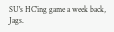SU's HC'ing game a week back, Jags.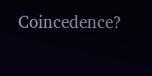Coincedence?